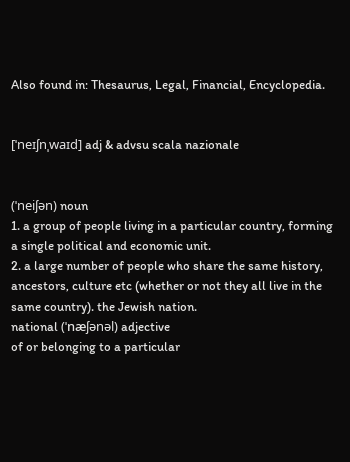Also found in: Thesaurus, Legal, Financial, Encyclopedia.


[ˈneɪʃnˌwaɪd] adj & advsu scala nazionale


(ˈneiʃən) noun
1. a group of people living in a particular country, forming a single political and economic unit.
2. a large number of people who share the same history, ancestors, culture etc (whether or not they all live in the same country). the Jewish nation.
national (ˈnӕʃənəl) adjective
of or belonging to a particular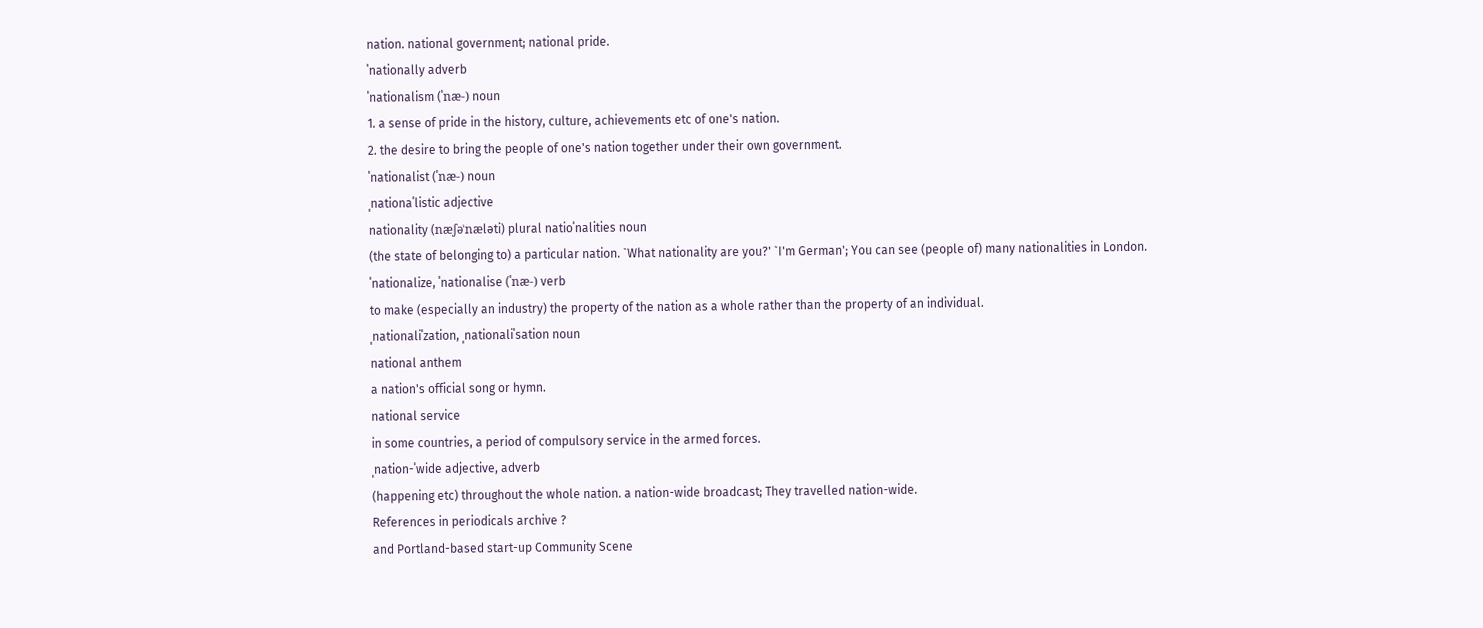nation. national government; national pride.
ˈnationally adverb
ˈnationalism (ˈnӕ-) noun
1. a sense of pride in the history, culture, achievements etc of one's nation.
2. the desire to bring the people of one's nation together under their own government.
ˈnationalist (ˈnӕ-) noun
ˌnationaˈlistic adjective
nationality (nӕʃəˈnӕləti) plural natioˈnalities noun
(the state of belonging to) a particular nation. `What nationality are you?' `I'm German'; You can see (people of) many nationalities in London.
ˈnationalize, ˈnationalise (ˈnӕ-) verb
to make (especially an industry) the property of the nation as a whole rather than the property of an individual.
ˌnationaliˈzation, ˌnationaliˈsation noun
national anthem
a nation's official song or hymn.
national service
in some countries, a period of compulsory service in the armed forces.
ˌnation-ˈwide adjective, adverb
(happening etc) throughout the whole nation. a nation-wide broadcast; They travelled nation-wide.
References in periodicals archive ?
and Portland-based start-up Community Scene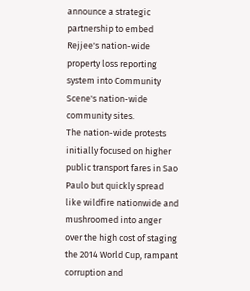announce a strategic partnership to embed Rejjee's nation-wide property loss reporting system into Community Scene's nation-wide community sites.
The nation-wide protests initially focused on higher public transport fares in Sao Paulo but quickly spread like wildfire nationwide and mushroomed into anger over the high cost of staging the 2014 World Cup, rampant corruption and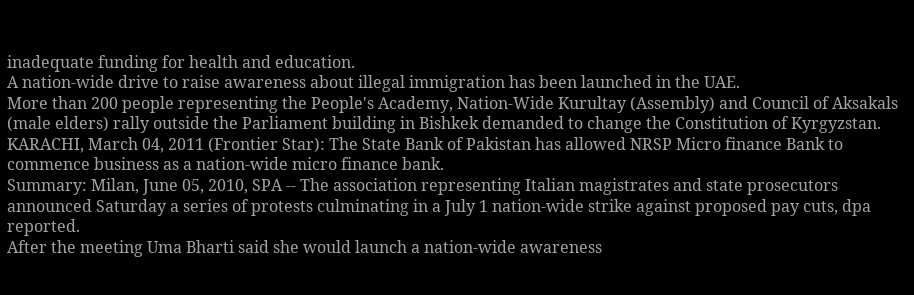inadequate funding for health and education.
A nation-wide drive to raise awareness about illegal immigration has been launched in the UAE.
More than 200 people representing the People's Academy, Nation-Wide Kurultay (Assembly) and Council of Aksakals (male elders) rally outside the Parliament building in Bishkek demanded to change the Constitution of Kyrgyzstan.
KARACHI, March 04, 2011 (Frontier Star): The State Bank of Pakistan has allowed NRSP Micro finance Bank to commence business as a nation-wide micro finance bank.
Summary: Milan, June 05, 2010, SPA -- The association representing Italian magistrates and state prosecutors announced Saturday a series of protests culminating in a July 1 nation-wide strike against proposed pay cuts, dpa reported.
After the meeting Uma Bharti said she would launch a nation-wide awareness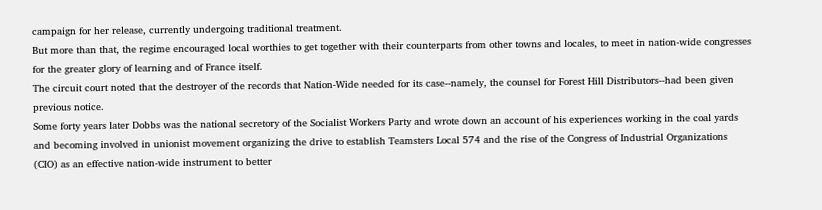campaign for her release, currently undergoing traditional treatment.
But more than that, the regime encouraged local worthies to get together with their counterparts from other towns and locales, to meet in nation-wide congresses for the greater glory of learning and of France itself.
The circuit court noted that the destroyer of the records that Nation-Wide needed for its case--namely, the counsel for Forest Hill Distributors--had been given previous notice.
Some forty years later Dobbs was the national secretory of the Socialist Workers Party and wrote down an account of his experiences working in the coal yards and becoming involved in unionist movement organizing the drive to establish Teamsters Local 574 and the rise of the Congress of Industrial Organizations (CIO) as an effective nation-wide instrument to better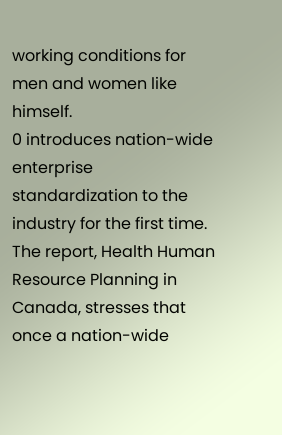working conditions for men and women like himself.
0 introduces nation-wide enterprise standardization to the industry for the first time.
The report, Health Human Resource Planning in Canada, stresses that once a nation-wide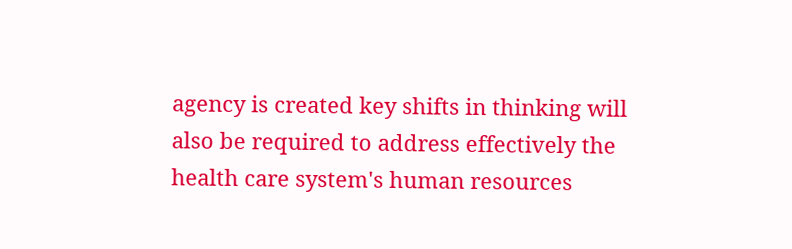agency is created key shifts in thinking will also be required to address effectively the health care system's human resources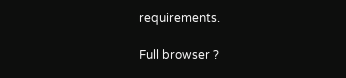requirements.

Full browser ?